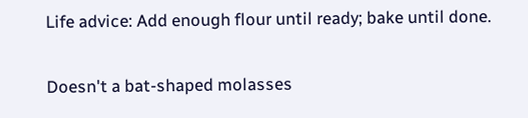Life advice: Add enough flour until ready; bake until done.

Doesn't a bat-shaped molasses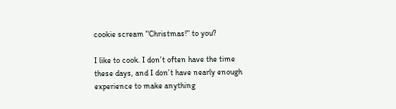cookie scream "Christmas!" to you?

I like to cook. I don’t often have the time these days, and I don’t have nearly enough experience to make anything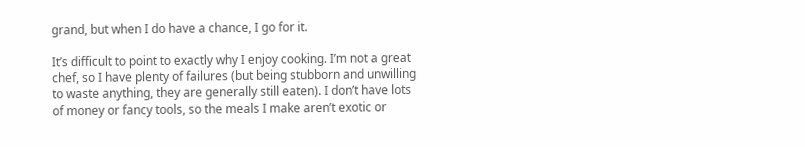grand, but when I do have a chance, I go for it.

It’s difficult to point to exactly why I enjoy cooking. I’m not a great chef, so I have plenty of failures (but being stubborn and unwilling to waste anything, they are generally still eaten). I don’t have lots of money or fancy tools, so the meals I make aren’t exotic or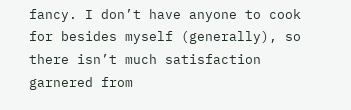fancy. I don’t have anyone to cook for besides myself (generally), so there isn’t much satisfaction garnered from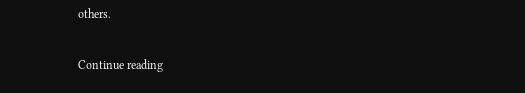others.

Continue reading